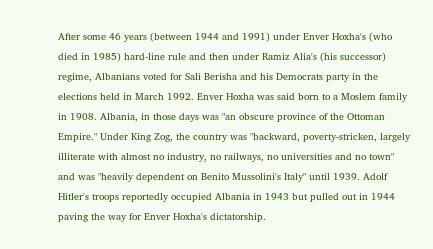After some 46 years (between 1944 and 1991) under Enver Hoxha's (who died in 1985) hard-line rule and then under Ramiz Alia's (his successor) regime, Albanians voted for Sali Berisha and his Democrats party in the elections held in March 1992. Enver Hoxha was said born to a Moslem family in 1908. Albania, in those days was "an obscure province of the Ottoman Empire." Under King Zog, the country was "backward, poverty-stricken, largely illiterate with almost no industry, no railways, no universities and no town" and was "heavily dependent on Benito Mussolini's Italy" until 1939. Adolf Hitler's troops reportedly occupied Albania in 1943 but pulled out in 1944 paving the way for Enver Hoxha's dictatorship.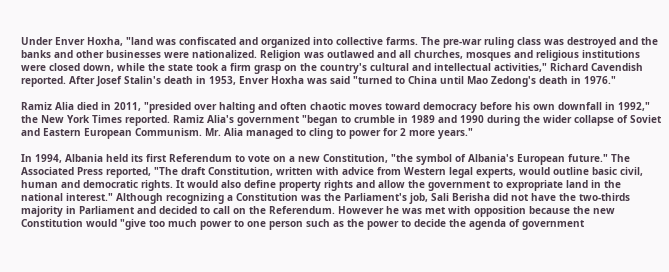Under Enver Hoxha, "land was confiscated and organized into collective farms. The pre-war ruling class was destroyed and the banks and other businesses were nationalized. Religion was outlawed and all churches, mosques and religious institutions were closed down, while the state took a firm grasp on the country's cultural and intellectual activities," Richard Cavendish reported. After Josef Stalin's death in 1953, Enver Hoxha was said "turned to China until Mao Zedong's death in 1976."

Ramiz Alia died in 2011, "presided over halting and often chaotic moves toward democracy before his own downfall in 1992," the New York Times reported. Ramiz Alia's government "began to crumble in 1989 and 1990 during the wider collapse of Soviet and Eastern European Communism. Mr. Alia managed to cling to power for 2 more years."

In 1994, Albania held its first Referendum to vote on a new Constitution, "the symbol of Albania's European future." The Associated Press reported, "The draft Constitution, written with advice from Western legal experts, would outline basic civil, human and democratic rights. It would also define property rights and allow the government to expropriate land in the national interest." Although recognizing a Constitution was the Parliament's job, Sali Berisha did not have the two-thirds majority in Parliament and decided to call on the Referendum. However he was met with opposition because the new Constitution would "give too much power to one person such as the power to decide the agenda of government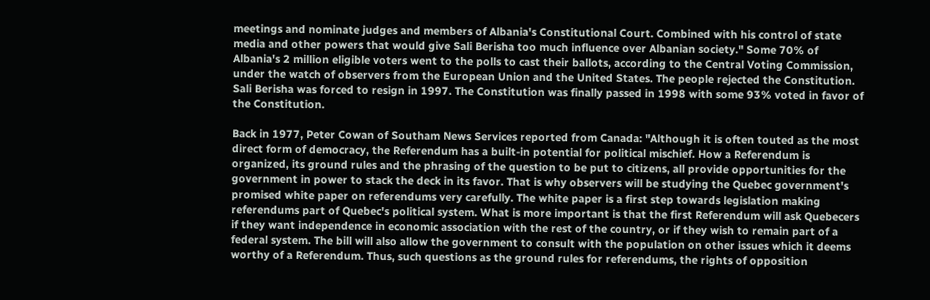meetings and nominate judges and members of Albania's Constitutional Court. Combined with his control of state media and other powers that would give Sali Berisha too much influence over Albanian society." Some 70% of Albania's 2 million eligible voters went to the polls to cast their ballots, according to the Central Voting Commission, under the watch of observers from the European Union and the United States. The people rejected the Constitution. Sali Berisha was forced to resign in 1997. The Constitution was finally passed in 1998 with some 93% voted in favor of the Constitution.

Back in 1977, Peter Cowan of Southam News Services reported from Canada: "Although it is often touted as the most direct form of democracy, the Referendum has a built-in potential for political mischief. How a Referendum is organized, its ground rules and the phrasing of the question to be put to citizens, all provide opportunities for the government in power to stack the deck in its favor. That is why observers will be studying the Quebec government's promised white paper on referendums very carefully. The white paper is a first step towards legislation making referendums part of Quebec's political system. What is more important is that the first Referendum will ask Quebecers if they want independence in economic association with the rest of the country, or if they wish to remain part of a federal system. The bill will also allow the government to consult with the population on other issues which it deems worthy of a Referendum. Thus, such questions as the ground rules for referendums, the rights of opposition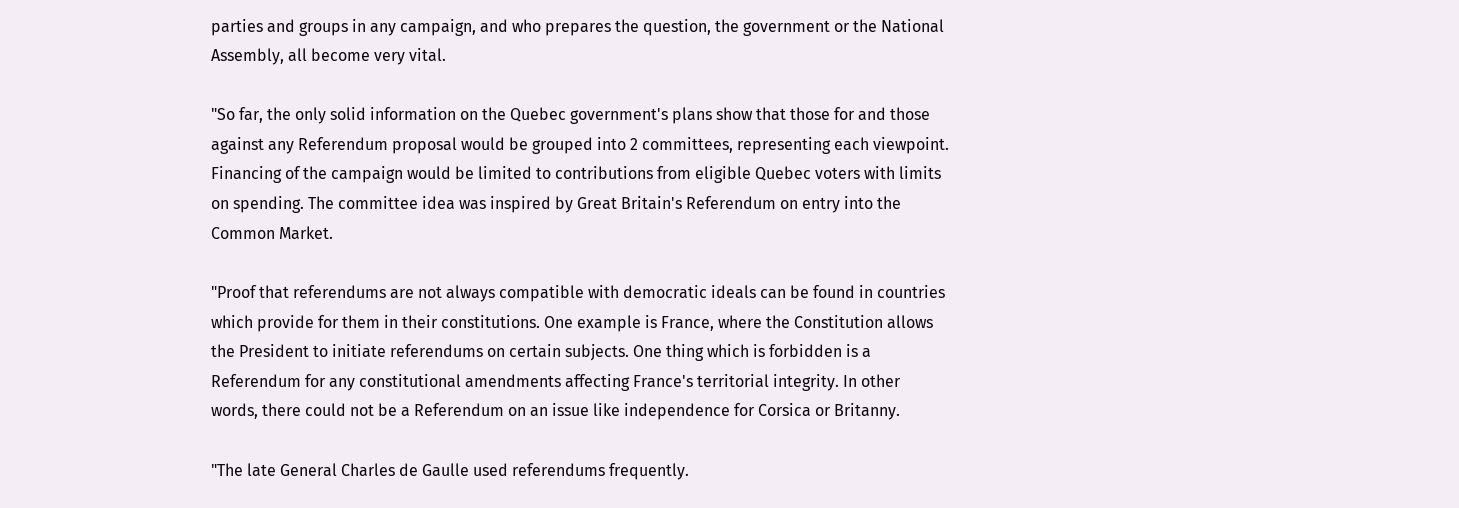parties and groups in any campaign, and who prepares the question, the government or the National Assembly, all become very vital.

"So far, the only solid information on the Quebec government's plans show that those for and those against any Referendum proposal would be grouped into 2 committees, representing each viewpoint. Financing of the campaign would be limited to contributions from eligible Quebec voters with limits on spending. The committee idea was inspired by Great Britain's Referendum on entry into the Common Market.

"Proof that referendums are not always compatible with democratic ideals can be found in countries which provide for them in their constitutions. One example is France, where the Constitution allows the President to initiate referendums on certain subjects. One thing which is forbidden is a Referendum for any constitutional amendments affecting France's territorial integrity. In other words, there could not be a Referendum on an issue like independence for Corsica or Britanny.

"The late General Charles de Gaulle used referendums frequently.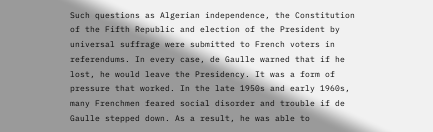Such questions as Algerian independence, the Constitution of the Fifth Republic and election of the President by universal suffrage were submitted to French voters in referendums. In every case, de Gaulle warned that if he lost, he would leave the Presidency. It was a form of pressure that worked. In the late 1950s and early 1960s, many Frenchmen feared social disorder and trouble if de Gaulle stepped down. As a result, he was able to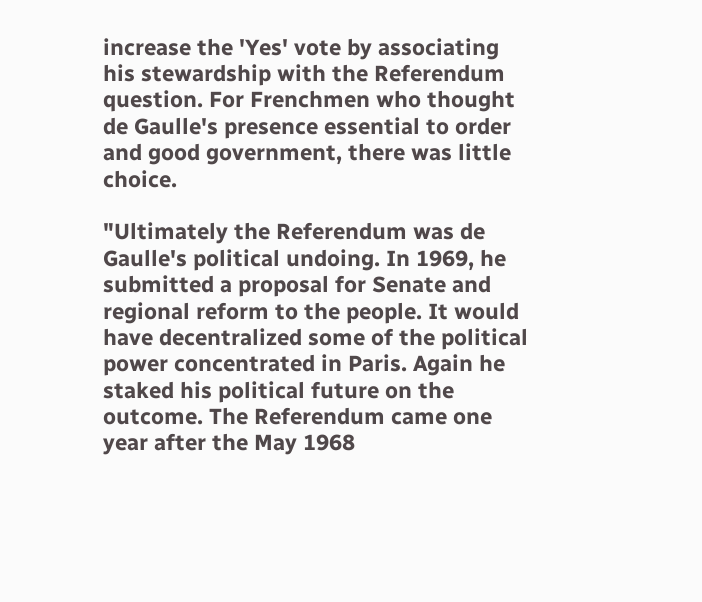increase the 'Yes' vote by associating his stewardship with the Referendum question. For Frenchmen who thought de Gaulle's presence essential to order and good government, there was little choice.

"Ultimately the Referendum was de Gaulle's political undoing. In 1969, he submitted a proposal for Senate and regional reform to the people. It would have decentralized some of the political power concentrated in Paris. Again he staked his political future on the outcome. The Referendum came one year after the May 1968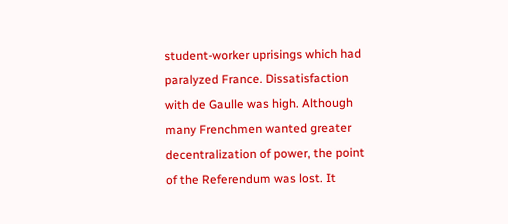student-worker uprisings which had paralyzed France. Dissatisfaction with de Gaulle was high. Although many Frenchmen wanted greater decentralization of power, the point of the Referendum was lost. It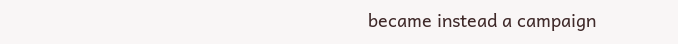became instead a campaign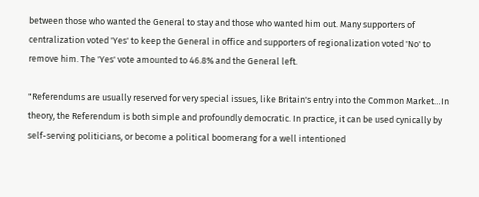between those who wanted the General to stay and those who wanted him out. Many supporters of centralization voted 'Yes' to keep the General in office and supporters of regionalization voted 'No' to remove him. The 'Yes' vote amounted to 46.8% and the General left.

"Referendums are usually reserved for very special issues, like Britain's entry into the Common Market…In theory, the Referendum is both simple and profoundly democratic. In practice, it can be used cynically by self-serving politicians, or become a political boomerang for a well intentioned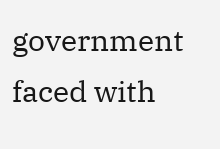government faced with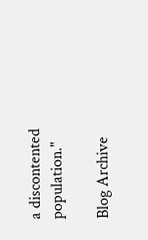a discontented population."

Blog Archive